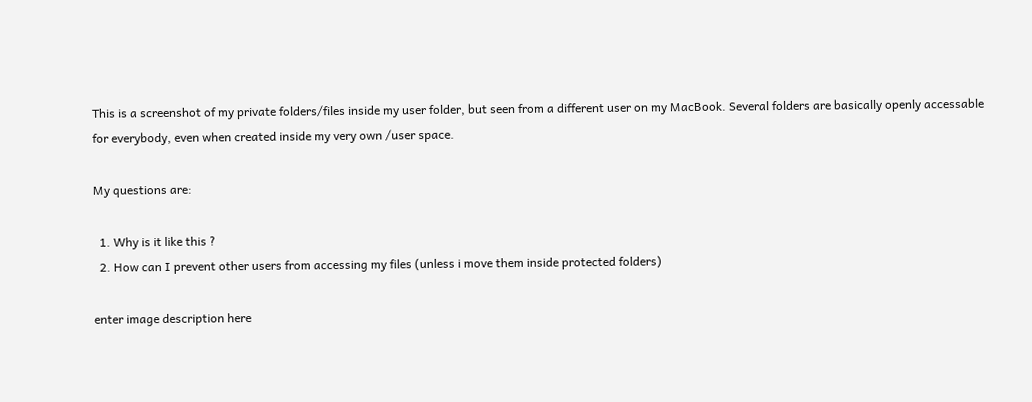This is a screenshot of my private folders/files inside my user folder, but seen from a different user on my MacBook. Several folders are basically openly accessable for everybody, even when created inside my very own /user space.

My questions are:

  1. Why is it like this ?
  2. How can I prevent other users from accessing my files (unless i move them inside protected folders)

enter image description here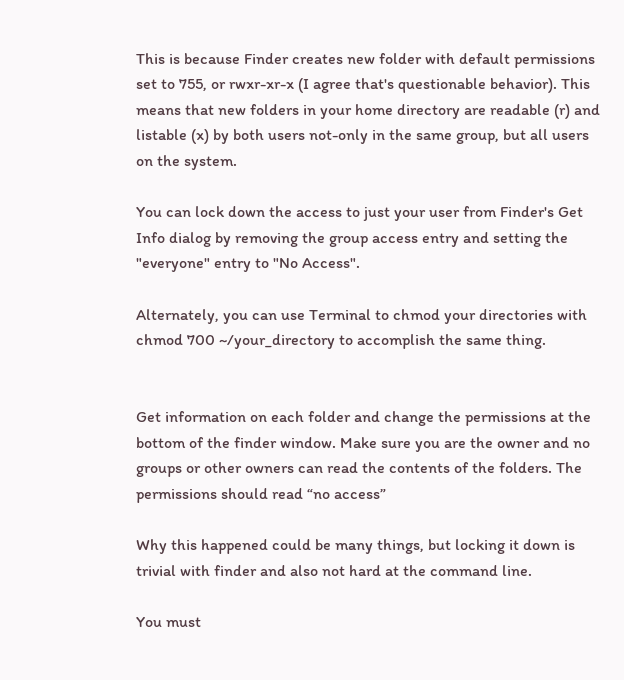This is because Finder creates new folder with default permissions set to 755, or rwxr-xr-x (I agree that's questionable behavior). This means that new folders in your home directory are readable (r) and listable (x) by both users not-only in the same group, but all users on the system.

You can lock down the access to just your user from Finder's Get Info dialog by removing the group access entry and setting the "everyone" entry to "No Access".

Alternately, you can use Terminal to chmod your directories with chmod 700 ~/your_directory to accomplish the same thing.


Get information on each folder and change the permissions at the bottom of the finder window. Make sure you are the owner and no groups or other owners can read the contents of the folders. The permissions should read “no access”

Why this happened could be many things, but locking it down is trivial with finder and also not hard at the command line.

You must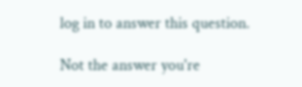log in to answer this question.

Not the answer you're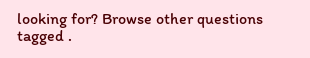looking for? Browse other questions tagged .